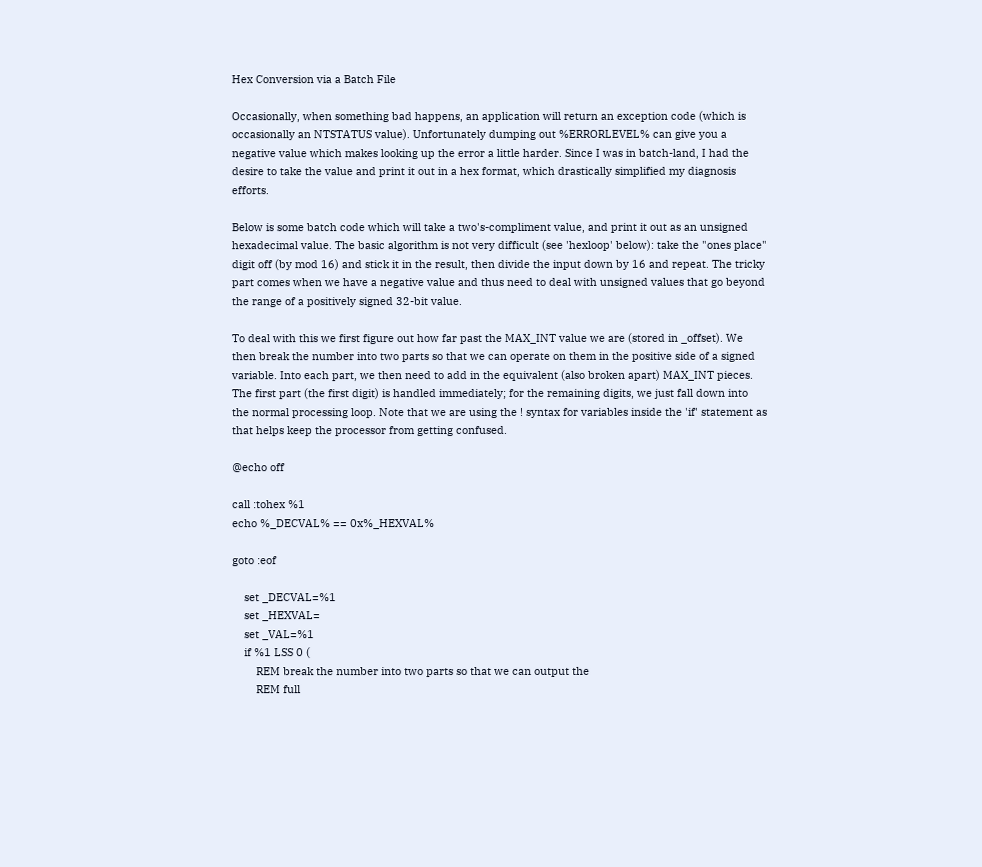Hex Conversion via a Batch File

Occasionally, when something bad happens, an application will return an exception code (which is occasionally an NTSTATUS value). Unfortunately dumping out %ERRORLEVEL% can give you a negative value which makes looking up the error a little harder. Since I was in batch-land, I had the desire to take the value and print it out in a hex format, which drastically simplified my diagnosis efforts.

Below is some batch code which will take a two's-compliment value, and print it out as an unsigned hexadecimal value. The basic algorithm is not very difficult (see 'hexloop' below): take the "ones place" digit off (by mod 16) and stick it in the result, then divide the input down by 16 and repeat. The tricky part comes when we have a negative value and thus need to deal with unsigned values that go beyond the range of a positively signed 32-bit value.

To deal with this we first figure out how far past the MAX_INT value we are (stored in _offset). We then break the number into two parts so that we can operate on them in the positive side of a signed variable. Into each part, we then need to add in the equivalent (also broken apart) MAX_INT pieces. The first part (the first digit) is handled immediately; for the remaining digits, we just fall down into the normal processing loop. Note that we are using the ! syntax for variables inside the 'if' statement as that helps keep the processor from getting confused.

@echo off

call :tohex %1
echo %_DECVAL% == 0x%_HEXVAL%

goto :eof

    set _DECVAL=%1
    set _HEXVAL=
    set _VAL=%1
    if %1 LSS 0 (
        REM break the number into two parts so that we can output the
        REM full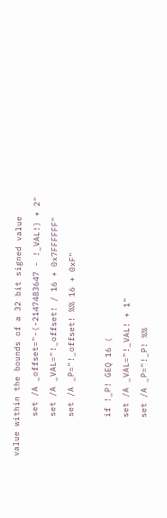value within the bounds of a 32 bit signed value
        set /A _offset="-(-2147483647 - !_VAL!) + 2"
        set /A _VAL="!_offset! / 16 + 0x7FFFFFF"
        set /A _P="!_offset! %% 16 + 0xF"

        if !_P! GEQ 16 (
        set /A _VAL="!_VAL! + 1"
        set /A _P="!_P! %%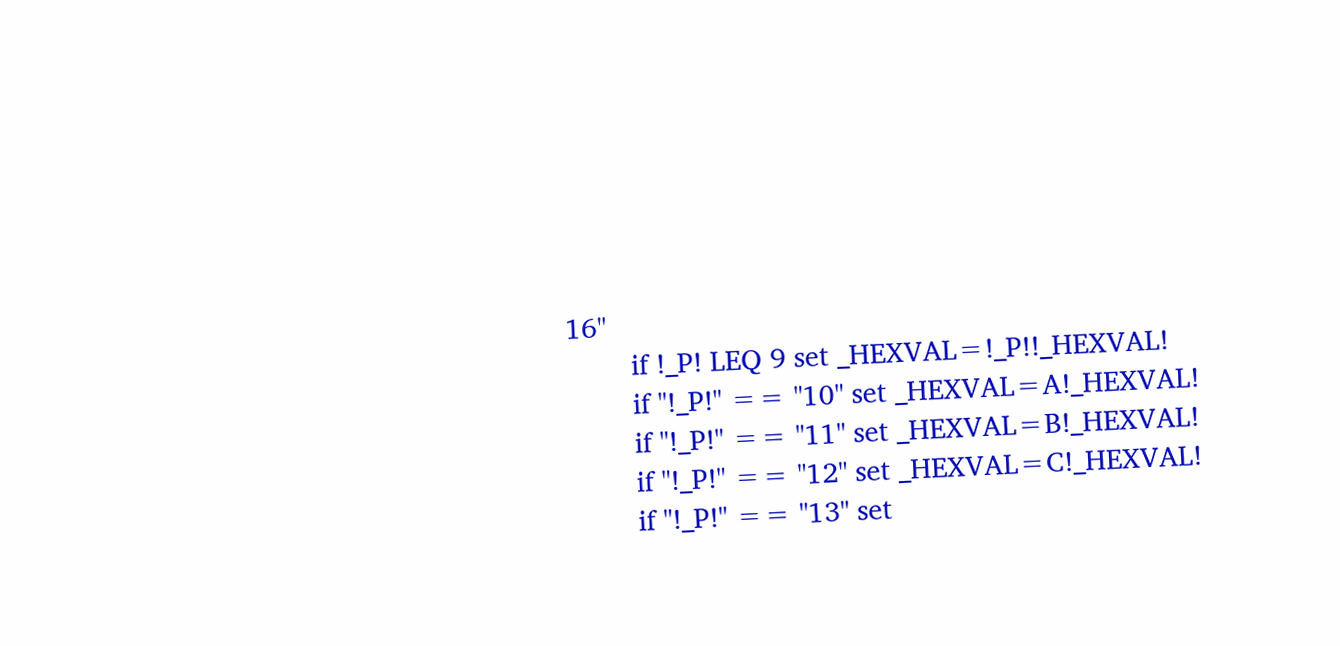16"
        if !_P! LEQ 9 set _HEXVAL=!_P!!_HEXVAL!
        if "!_P!" == "10" set _HEXVAL=A!_HEXVAL!
        if "!_P!" == "11" set _HEXVAL=B!_HEXVAL!
        if "!_P!" == "12" set _HEXVAL=C!_HEXVAL!
        if "!_P!" == "13" set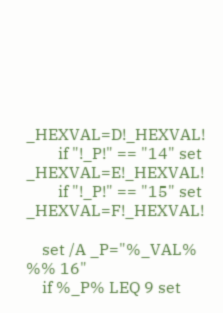_HEXVAL=D!_HEXVAL!
        if "!_P!" == "14" set _HEXVAL=E!_HEXVAL!
        if "!_P!" == "15" set _HEXVAL=F!_HEXVAL!

    set /A _P="%_VAL% %% 16"
    if %_P% LEQ 9 set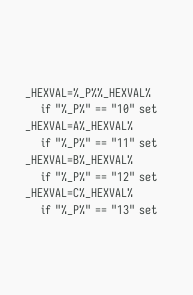_HEXVAL=%_P%%_HEXVAL%
    if "%_P%" == "10" set _HEXVAL=A%_HEXVAL%
    if "%_P%" == "11" set _HEXVAL=B%_HEXVAL%
    if "%_P%" == "12" set _HEXVAL=C%_HEXVAL%
    if "%_P%" == "13" set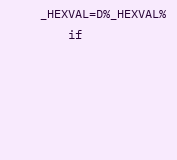_HEXVAL=D%_HEXVAL%
    if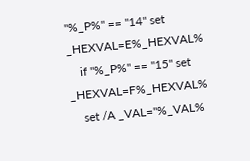"%_P%" == "14" set _HEXVAL=E%_HEXVAL%
    if "%_P%" == "15" set _HEXVAL=F%_HEXVAL%
    set /A _VAL="%_VAL%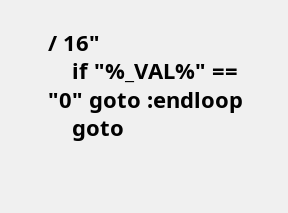/ 16"
    if "%_VAL%" == "0" goto :endloop
    goto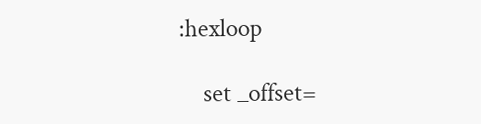:hexloop

    set _offset=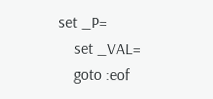set _P=
    set _VAL=
    goto :eof